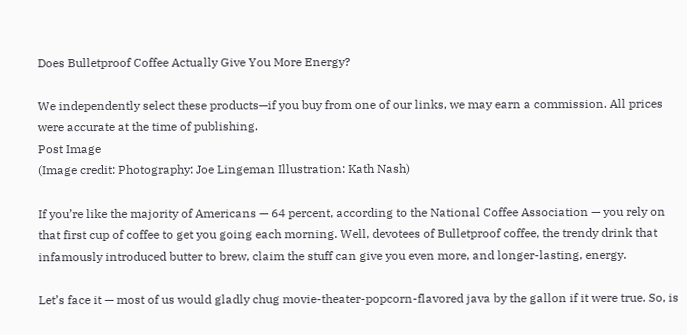Does Bulletproof Coffee Actually Give You More Energy?

We independently select these products—if you buy from one of our links, we may earn a commission. All prices were accurate at the time of publishing.
Post Image
(Image credit: Photography: Joe Lingeman Illustration: Kath Nash)

If you’re like the majority of Americans — 64 percent, according to the National Coffee Association — you rely on that first cup of coffee to get you going each morning. Well, devotees of Bulletproof coffee, the trendy drink that infamously introduced butter to brew, claim the stuff can give you even more, and longer-lasting, energy.

Let’s face it — most of us would gladly chug movie-theater-popcorn-flavored java by the gallon if it were true. So, is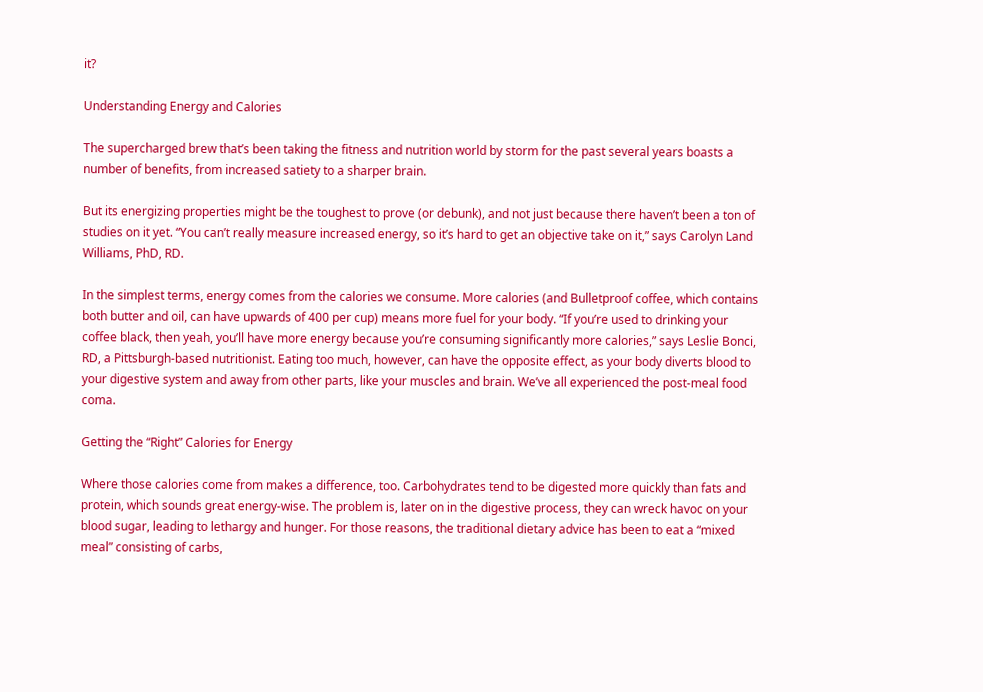it?

Understanding Energy and Calories

The supercharged brew that’s been taking the fitness and nutrition world by storm for the past several years boasts a number of benefits, from increased satiety to a sharper brain.

But its energizing properties might be the toughest to prove (or debunk), and not just because there haven’t been a ton of studies on it yet. “You can’t really measure increased energy, so it’s hard to get an objective take on it,” says Carolyn Land Williams, PhD, RD.

In the simplest terms, energy comes from the calories we consume. More calories (and Bulletproof coffee, which contains both butter and oil, can have upwards of 400 per cup) means more fuel for your body. “If you’re used to drinking your coffee black, then yeah, you’ll have more energy because you’re consuming significantly more calories,” says Leslie Bonci, RD, a Pittsburgh-based nutritionist. Eating too much, however, can have the opposite effect, as your body diverts blood to your digestive system and away from other parts, like your muscles and brain. We’ve all experienced the post-meal food coma.

Getting the “Right” Calories for Energy

Where those calories come from makes a difference, too. Carbohydrates tend to be digested more quickly than fats and protein, which sounds great energy-wise. The problem is, later on in the digestive process, they can wreck havoc on your blood sugar, leading to lethargy and hunger. For those reasons, the traditional dietary advice has been to eat a “mixed meal” consisting of carbs,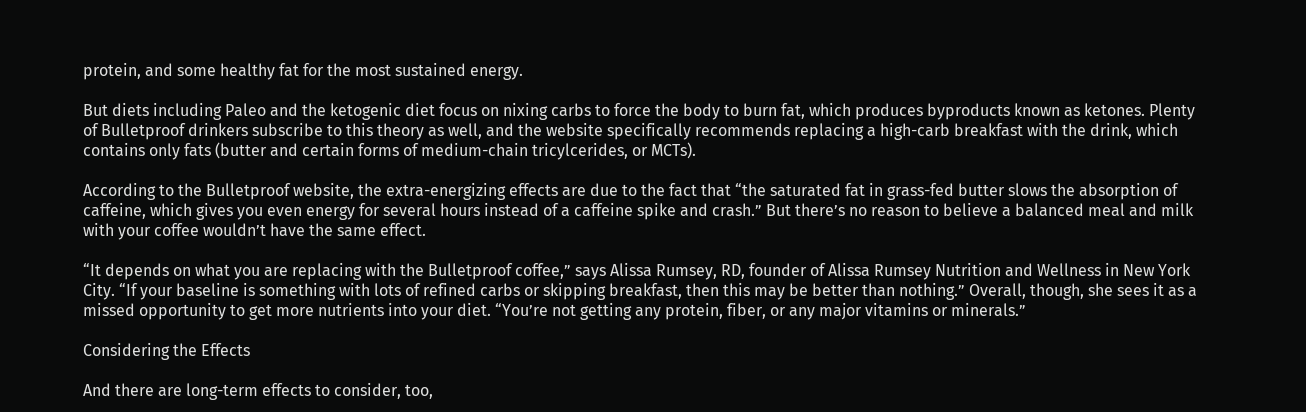protein, and some healthy fat for the most sustained energy.

But diets including Paleo and the ketogenic diet focus on nixing carbs to force the body to burn fat, which produces byproducts known as ketones. Plenty of Bulletproof drinkers subscribe to this theory as well, and the website specifically recommends replacing a high-carb breakfast with the drink, which contains only fats (butter and certain forms of medium-chain tricylcerides, or MCTs).

According to the Bulletproof website, the extra-energizing effects are due to the fact that “the saturated fat in grass-fed butter slows the absorption of caffeine, which gives you even energy for several hours instead of a caffeine spike and crash.” But there’s no reason to believe a balanced meal and milk with your coffee wouldn’t have the same effect.

“It depends on what you are replacing with the Bulletproof coffee,” says Alissa Rumsey, RD, founder of Alissa Rumsey Nutrition and Wellness in New York City. “If your baseline is something with lots of refined carbs or skipping breakfast, then this may be better than nothing.” Overall, though, she sees it as a missed opportunity to get more nutrients into your diet. “You’re not getting any protein, fiber, or any major vitamins or minerals.”

Considering the Effects

And there are long-term effects to consider, too,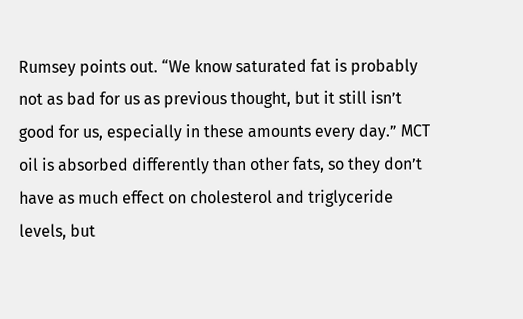Rumsey points out. “We know saturated fat is probably not as bad for us as previous thought, but it still isn’t good for us, especially in these amounts every day.” MCT oil is absorbed differently than other fats, so they don’t have as much effect on cholesterol and triglyceride levels, but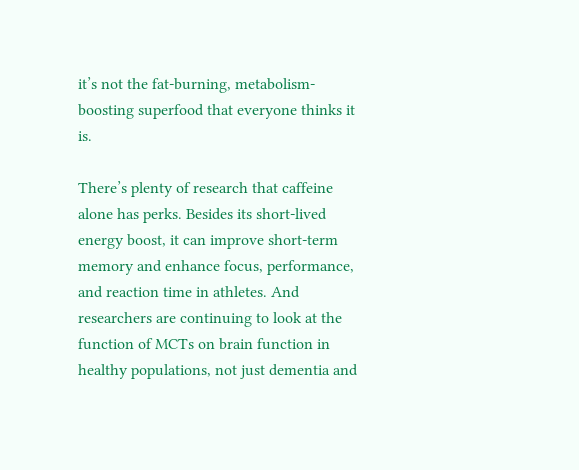it’s not the fat-burning, metabolism-boosting superfood that everyone thinks it is.

There’s plenty of research that caffeine alone has perks. Besides its short-lived energy boost, it can improve short-term memory and enhance focus, performance, and reaction time in athletes. And researchers are continuing to look at the function of MCTs on brain function in healthy populations, not just dementia and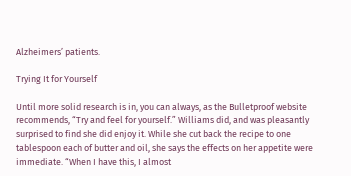Alzheimers’ patients.

Trying It for Yourself

Until more solid research is in, you can always, as the Bulletproof website recommends, “Try and feel for yourself.” Williams did, and was pleasantly surprised to find she did enjoy it. While she cut back the recipe to one tablespoon each of butter and oil, she says the effects on her appetite were immediate. “When I have this, I almost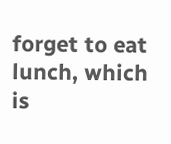forget to eat lunch, which is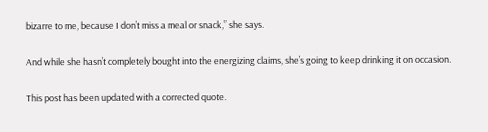bizarre to me, because I don’t miss a meal or snack,” she says.

And while she hasn’t completely bought into the energizing claims, she’s going to keep drinking it on occasion.

This post has been updated with a corrected quote.